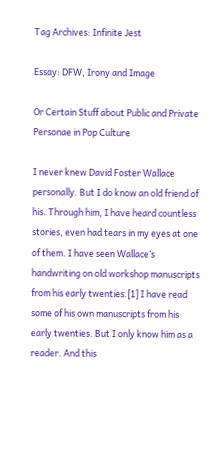Tag Archives: Infinite Jest

Essay: DFW, Irony and Image

Or Certain Stuff about Public and Private Personae in Pop Culture

I never knew David Foster Wallace personally. But I do know an old friend of his. Through him, I have heard countless stories, even had tears in my eyes at one of them. I have seen Wallace’s handwriting on old workshop manuscripts from his early twenties.[1] I have read some of his own manuscripts from his early twenties. But I only know him as a reader. And this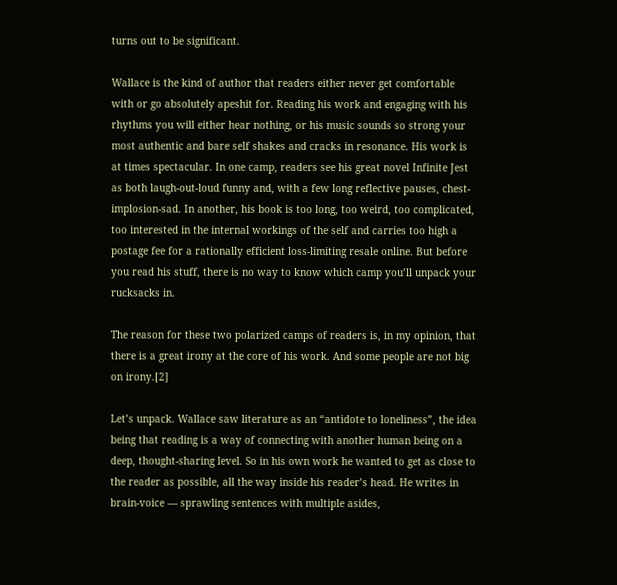turns out to be significant.

Wallace is the kind of author that readers either never get comfortable with or go absolutely apeshit for. Reading his work and engaging with his rhythms you will either hear nothing, or his music sounds so strong your most authentic and bare self shakes and cracks in resonance. His work is at times spectacular. In one camp, readers see his great novel Infinite Jest as both laugh-out-loud funny and, with a few long reflective pauses, chest-implosion-sad. In another, his book is too long, too weird, too complicated, too interested in the internal workings of the self and carries too high a postage fee for a rationally efficient loss-limiting resale online. But before you read his stuff, there is no way to know which camp you’ll unpack your rucksacks in.

The reason for these two polarized camps of readers is, in my opinion, that there is a great irony at the core of his work. And some people are not big on irony.[2]

Let’s unpack. Wallace saw literature as an “antidote to loneliness”, the idea being that reading is a way of connecting with another human being on a deep, thought-sharing level. So in his own work he wanted to get as close to the reader as possible, all the way inside his reader’s head. He writes in brain-voice — sprawling sentences with multiple asides,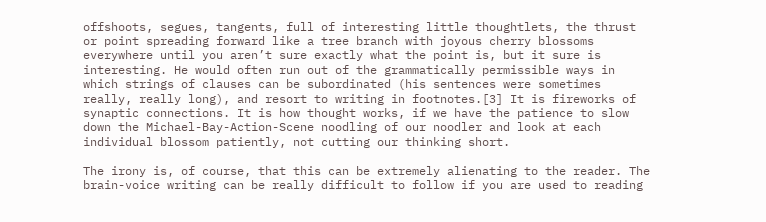offshoots, segues, tangents, full of interesting little thoughtlets, the thrust or point spreading forward like a tree branch with joyous cherry blossoms everywhere until you aren’t sure exactly what the point is, but it sure is interesting. He would often run out of the grammatically permissible ways in which strings of clauses can be subordinated (his sentences were sometimes really, really long), and resort to writing in footnotes.[3] It is fireworks of synaptic connections. It is how thought works, if we have the patience to slow down the Michael-Bay-Action-Scene noodling of our noodler and look at each individual blossom patiently, not cutting our thinking short.

The irony is, of course, that this can be extremely alienating to the reader. The brain-voice writing can be really difficult to follow if you are used to reading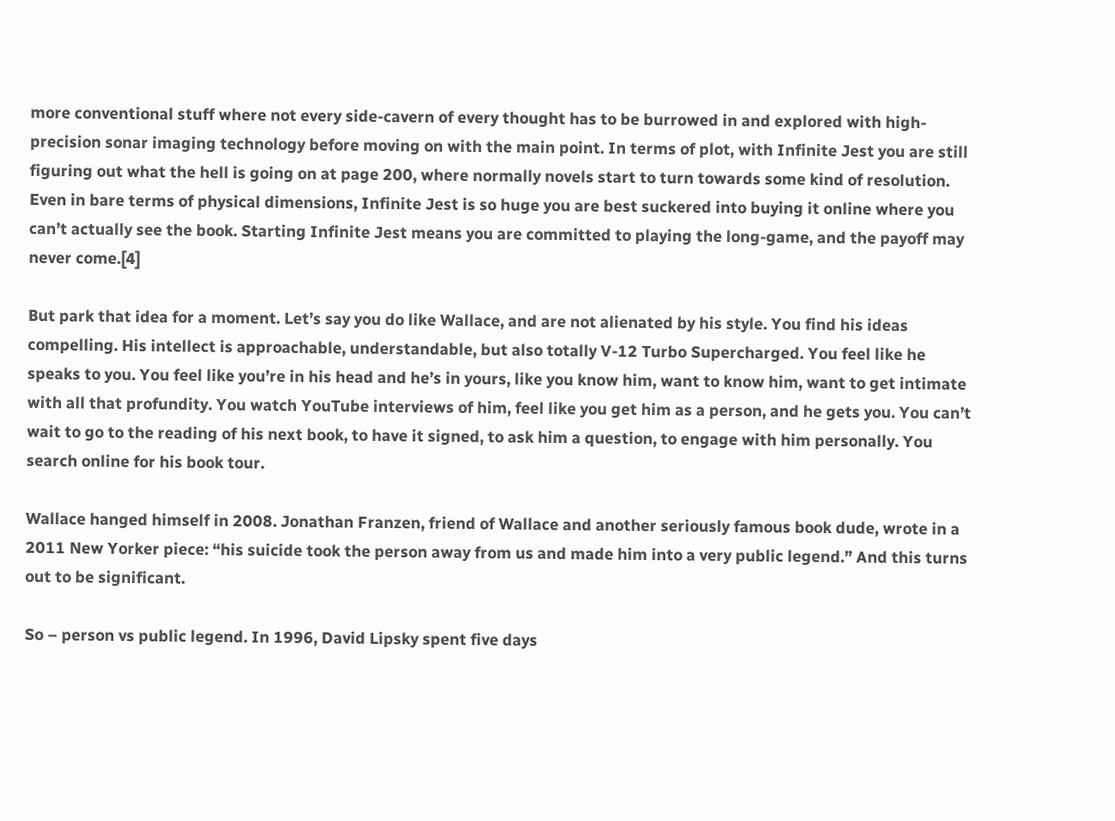more conventional stuff where not every side-cavern of every thought has to be burrowed in and explored with high-precision sonar imaging technology before moving on with the main point. In terms of plot, with Infinite Jest you are still figuring out what the hell is going on at page 200, where normally novels start to turn towards some kind of resolution. Even in bare terms of physical dimensions, Infinite Jest is so huge you are best suckered into buying it online where you can’t actually see the book. Starting Infinite Jest means you are committed to playing the long-game, and the payoff may never come.[4]

But park that idea for a moment. Let’s say you do like Wallace, and are not alienated by his style. You find his ideas compelling. His intellect is approachable, understandable, but also totally V-12 Turbo Supercharged. You feel like he speaks to you. You feel like you’re in his head and he’s in yours, like you know him, want to know him, want to get intimate with all that profundity. You watch YouTube interviews of him, feel like you get him as a person, and he gets you. You can’t wait to go to the reading of his next book, to have it signed, to ask him a question, to engage with him personally. You search online for his book tour.

Wallace hanged himself in 2008. Jonathan Franzen, friend of Wallace and another seriously famous book dude, wrote in a 2011 New Yorker piece: “his suicide took the person away from us and made him into a very public legend.” And this turns out to be significant.

So – person vs public legend. In 1996, David Lipsky spent five days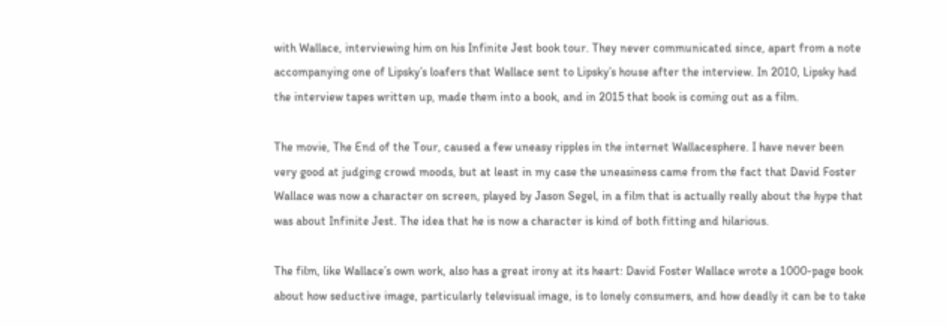with Wallace, interviewing him on his Infinite Jest book tour. They never communicated since, apart from a note accompanying one of Lipsky’s loafers that Wallace sent to Lipsky’s house after the interview. In 2010, Lipsky had the interview tapes written up, made them into a book, and in 2015 that book is coming out as a film.

The movie, The End of the Tour, caused a few uneasy ripples in the internet Wallacesphere. I have never been very good at judging crowd moods, but at least in my case the uneasiness came from the fact that David Foster Wallace was now a character on screen, played by Jason Segel, in a film that is actually really about the hype that was about Infinite Jest. The idea that he is now a character is kind of both fitting and hilarious.

The film, like Wallace’s own work, also has a great irony at its heart: David Foster Wallace wrote a 1000-page book about how seductive image, particularly televisual image, is to lonely consumers, and how deadly it can be to take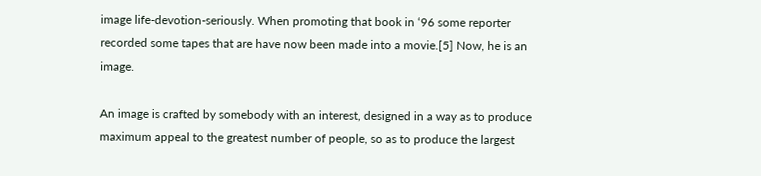image life-devotion-seriously. When promoting that book in ‘96 some reporter recorded some tapes that are have now been made into a movie.[5] Now, he is an image.

An image is crafted by somebody with an interest, designed in a way as to produce maximum appeal to the greatest number of people, so as to produce the largest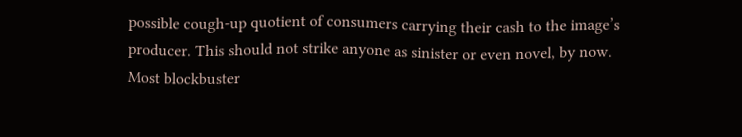possible cough-up quotient of consumers carrying their cash to the image’s producer. This should not strike anyone as sinister or even novel, by now. Most blockbuster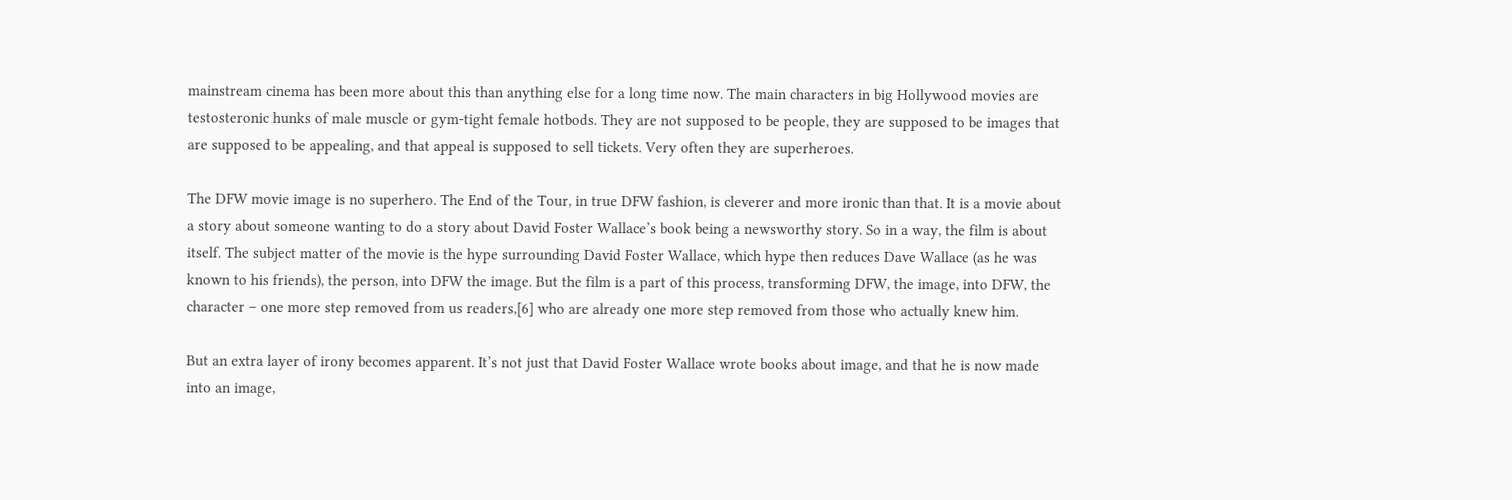mainstream cinema has been more about this than anything else for a long time now. The main characters in big Hollywood movies are testosteronic hunks of male muscle or gym-tight female hotbods. They are not supposed to be people, they are supposed to be images that are supposed to be appealing, and that appeal is supposed to sell tickets. Very often they are superheroes.

The DFW movie image is no superhero. The End of the Tour, in true DFW fashion, is cleverer and more ironic than that. It is a movie about a story about someone wanting to do a story about David Foster Wallace’s book being a newsworthy story. So in a way, the film is about itself. The subject matter of the movie is the hype surrounding David Foster Wallace, which hype then reduces Dave Wallace (as he was known to his friends), the person, into DFW the image. But the film is a part of this process, transforming DFW, the image, into DFW, the character – one more step removed from us readers,[6] who are already one more step removed from those who actually knew him.

But an extra layer of irony becomes apparent. It’s not just that David Foster Wallace wrote books about image, and that he is now made into an image,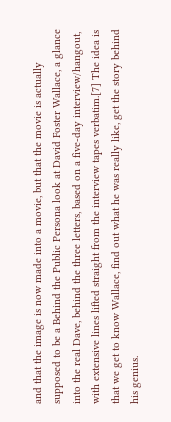and that the image is now made into a movie, but that the movie is actually supposed to be a Behind the Public Persona look at David Foster Wallace, a glance into the real Dave, behind the three letters, based on a five-day interview/hangout, with extensive lines lifted straight from the interview tapes verbatim.[7] The idea is that we get to know Wallace, find out what he was really like, get the story behind his genius.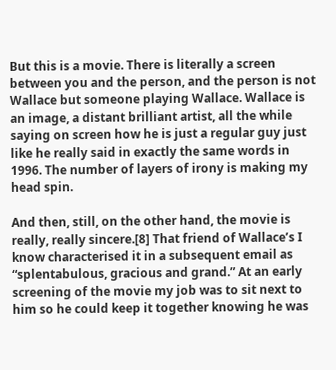But this is a movie. There is literally a screen between you and the person, and the person is not Wallace but someone playing Wallace. Wallace is an image, a distant brilliant artist, all the while saying on screen how he is just a regular guy just like he really said in exactly the same words in 1996. The number of layers of irony is making my head spin.

And then, still, on the other hand, the movie is really, really sincere.[8] That friend of Wallace’s I know characterised it in a subsequent email as “splentabulous, gracious and grand.” At an early screening of the movie my job was to sit next to him so he could keep it together knowing he was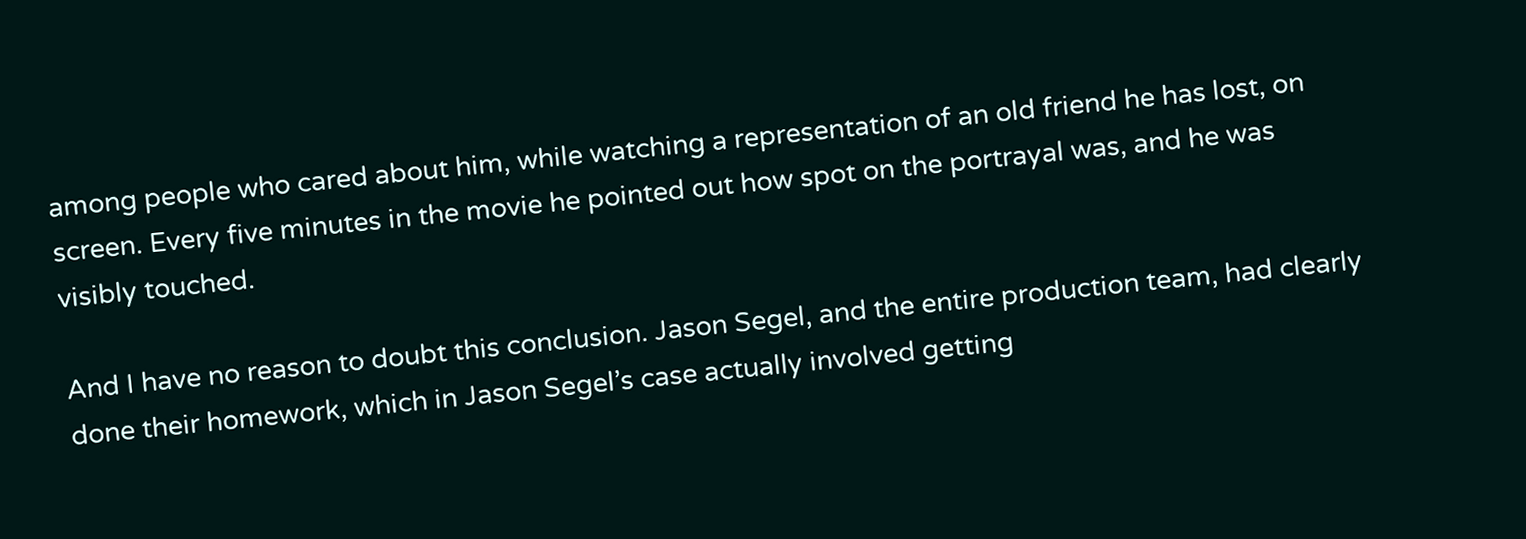among people who cared about him, while watching a representation of an old friend he has lost, on screen. Every five minutes in the movie he pointed out how spot on the portrayal was, and he was visibly touched.

And I have no reason to doubt this conclusion. Jason Segel, and the entire production team, had clearly done their homework, which in Jason Segel’s case actually involved getting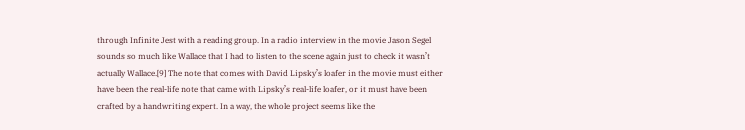through Infinite Jest with a reading group. In a radio interview in the movie Jason Segel sounds so much like Wallace that I had to listen to the scene again just to check it wasn’t actually Wallace.[9] The note that comes with David Lipsky’s loafer in the movie must either have been the real-life note that came with Lipsky’s real-life loafer, or it must have been crafted by a handwriting expert. In a way, the whole project seems like the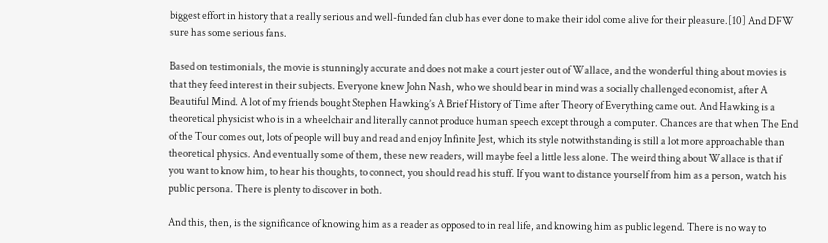biggest effort in history that a really serious and well-funded fan club has ever done to make their idol come alive for their pleasure.[10] And DFW sure has some serious fans.

Based on testimonials, the movie is stunningly accurate and does not make a court jester out of Wallace, and the wonderful thing about movies is that they feed interest in their subjects. Everyone knew John Nash, who we should bear in mind was a socially challenged economist, after A Beautiful Mind. A lot of my friends bought Stephen Hawking’s A Brief History of Time after Theory of Everything came out. And Hawking is a theoretical physicist who is in a wheelchair and literally cannot produce human speech except through a computer. Chances are that when The End of the Tour comes out, lots of people will buy and read and enjoy Infinite Jest, which its style notwithstanding is still a lot more approachable than theoretical physics. And eventually some of them, these new readers, will maybe feel a little less alone. The weird thing about Wallace is that if you want to know him, to hear his thoughts, to connect, you should read his stuff. If you want to distance yourself from him as a person, watch his public persona. There is plenty to discover in both.

And this, then, is the significance of knowing him as a reader as opposed to in real life, and knowing him as public legend. There is no way to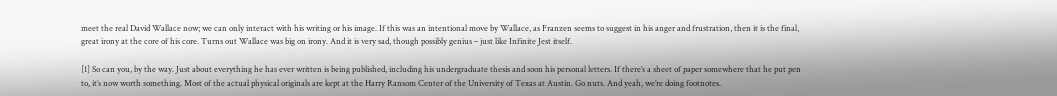meet the real David Wallace now; we can only interact with his writing or his image. If this was an intentional move by Wallace, as Franzen seems to suggest in his anger and frustration, then it is the final, great irony at the core of his core. Turns out Wallace was big on irony. And it is very sad, though possibly genius – just like Infinite Jest itself.

[1] So can you, by the way. Just about everything he has ever written is being published, including his undergraduate thesis and soon his personal letters. If there’s a sheet of paper somewhere that he put pen to, it’s now worth something. Most of the actual physical originals are kept at the Harry Ransom Center of the University of Texas at Austin. Go nuts. And yeah, we’re doing footnotes.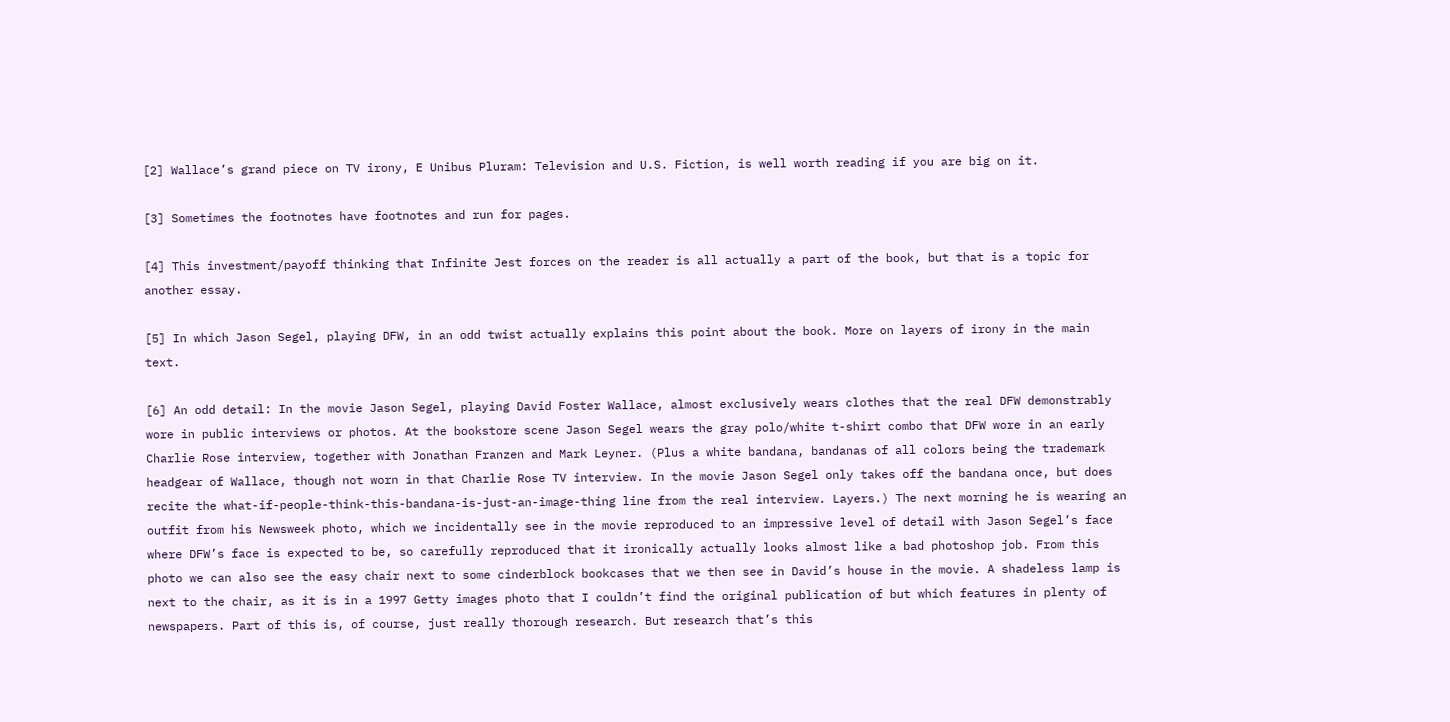[2] Wallace’s grand piece on TV irony, E Unibus Pluram: Television and U.S. Fiction, is well worth reading if you are big on it.

[3] Sometimes the footnotes have footnotes and run for pages.

[4] This investment/payoff thinking that Infinite Jest forces on the reader is all actually a part of the book, but that is a topic for another essay.

[5] In which Jason Segel, playing DFW, in an odd twist actually explains this point about the book. More on layers of irony in the main text.

[6] An odd detail: In the movie Jason Segel, playing David Foster Wallace, almost exclusively wears clothes that the real DFW demonstrably wore in public interviews or photos. At the bookstore scene Jason Segel wears the gray polo/white t-shirt combo that DFW wore in an early Charlie Rose interview, together with Jonathan Franzen and Mark Leyner. (Plus a white bandana, bandanas of all colors being the trademark headgear of Wallace, though not worn in that Charlie Rose TV interview. In the movie Jason Segel only takes off the bandana once, but does recite the what-if-people-think-this-bandana-is-just-an-image-thing line from the real interview. Layers.) The next morning he is wearing an outfit from his Newsweek photo, which we incidentally see in the movie reproduced to an impressive level of detail with Jason Segel’s face where DFW’s face is expected to be, so carefully reproduced that it ironically actually looks almost like a bad photoshop job. From this photo we can also see the easy chair next to some cinderblock bookcases that we then see in David’s house in the movie. A shadeless lamp is next to the chair, as it is in a 1997 Getty images photo that I couldn’t find the original publication of but which features in plenty of newspapers. Part of this is, of course, just really thorough research. But research that’s this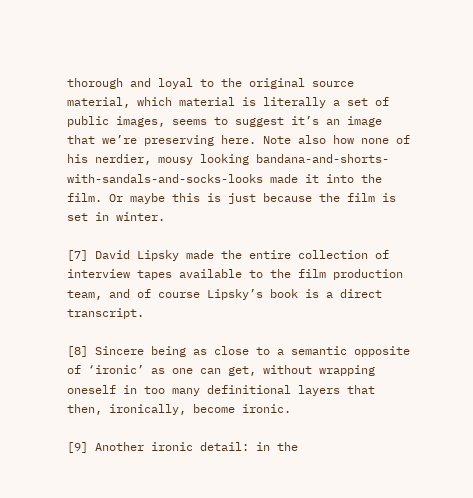thorough and loyal to the original source material, which material is literally a set of public images, seems to suggest it’s an image that we’re preserving here. Note also how none of his nerdier, mousy looking bandana-and-shorts-with-sandals-and-socks-looks made it into the film. Or maybe this is just because the film is set in winter.

[7] David Lipsky made the entire collection of interview tapes available to the film production team, and of course Lipsky’s book is a direct transcript.

[8] Sincere being as close to a semantic opposite of ‘ironic’ as one can get, without wrapping oneself in too many definitional layers that then, ironically, become ironic.

[9] Another ironic detail: in the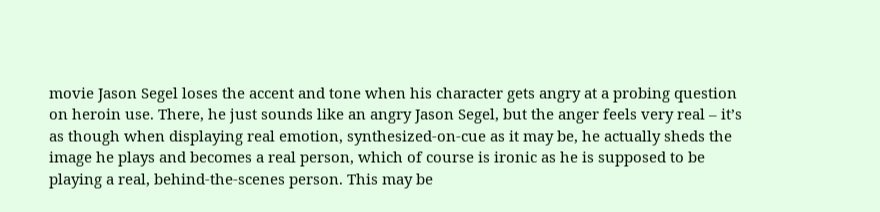movie Jason Segel loses the accent and tone when his character gets angry at a probing question on heroin use. There, he just sounds like an angry Jason Segel, but the anger feels very real – it’s as though when displaying real emotion, synthesized-on-cue as it may be, he actually sheds the image he plays and becomes a real person, which of course is ironic as he is supposed to be playing a real, behind-the-scenes person. This may be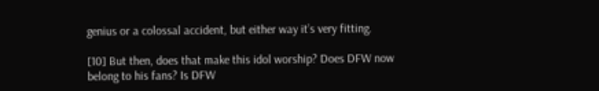genius or a colossal accident, but either way it’s very fitting.

[10] But then, does that make this idol worship? Does DFW now belong to his fans? Is DFW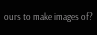ours to make images of?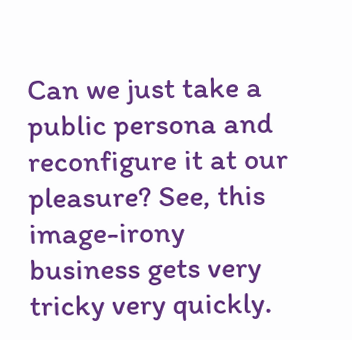Can we just take a public persona and reconfigure it at our pleasure? See, this image-irony business gets very tricky very quickly.